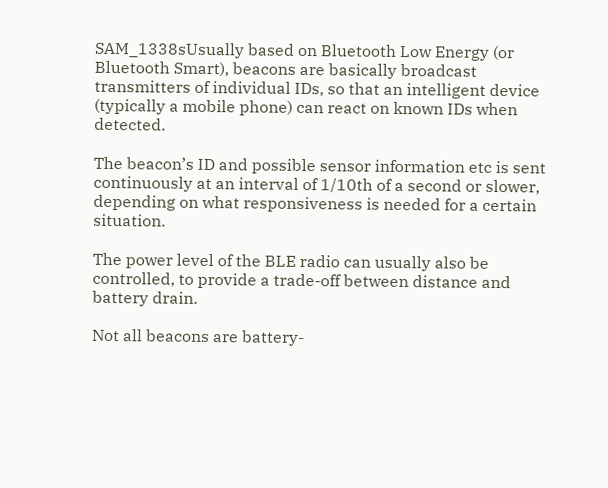SAM_1338sUsually based on Bluetooth Low Energy (or Bluetooth Smart), beacons are basically broadcast transmitters of individual IDs, so that an intelligent device (typically a mobile phone) can react on known IDs when detected.

The beacon’s ID and possible sensor information etc is sent continuously at an interval of 1/10th of a second or slower, depending on what responsiveness is needed for a certain situation.

The power level of the BLE radio can usually also be controlled, to provide a trade-off between distance and battery drain.

Not all beacons are battery-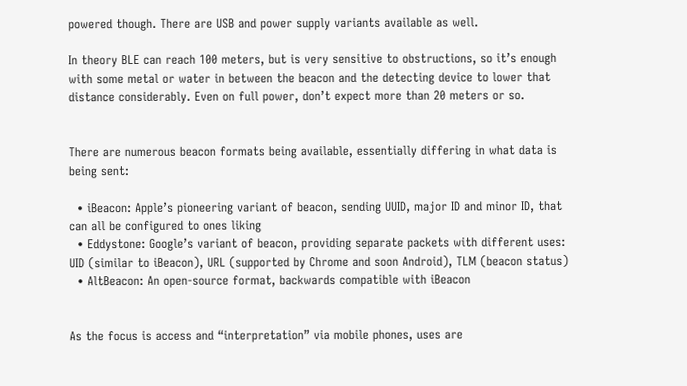powered though. There are USB and power supply variants available as well.

In theory BLE can reach 100 meters, but is very sensitive to obstructions, so it’s enough with some metal or water in between the beacon and the detecting device to lower that distance considerably. Even on full power, don’t expect more than 20 meters or so.


There are numerous beacon formats being available, essentially differing in what data is being sent:

  • iBeacon: Apple’s pioneering variant of beacon, sending UUID, major ID and minor ID, that can all be configured to ones liking
  • Eddystone: Google’s variant of beacon, providing separate packets with different uses: UID (similar to iBeacon), URL (supported by Chrome and soon Android), TLM (beacon status)
  • AltBeacon: An open-source format, backwards compatible with iBeacon


As the focus is access and “interpretation” via mobile phones, uses are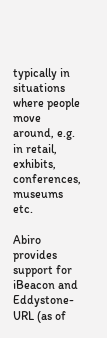typically in situations where people move around, e.g. in retail, exhibits, conferences, museums etc.

Abiro provides support for iBeacon and Eddystone-URL (as of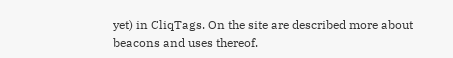yet) in CliqTags. On the site are described more about beacons and uses thereof.